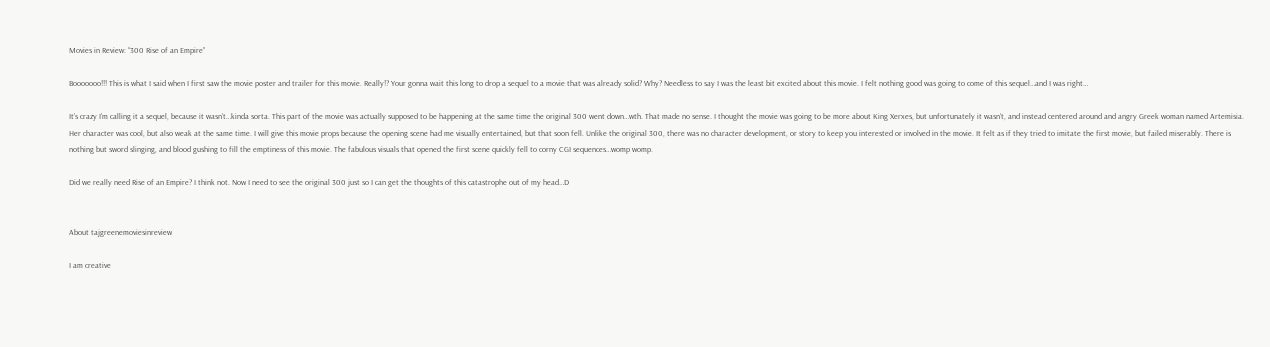Movies in Review: “300 Rise of an Empire”

Booooooo!!! This is what I said when I first saw the movie poster and trailer for this movie. Really!? Your gonna wait this long to drop a sequel to a movie that was already solid? Why? Needless to say I was the least bit excited about this movie. I felt nothing good was going to come of this sequel…and I was right…

It’s crazy I’m calling it a sequel, because it wasn’t…kinda sorta. This part of the movie was actually supposed to be happening at the same time the original 300 went down…wth. That made no sense. I thought the movie was going to be more about King Xerxes, but unfortunately it wasn’t, and instead centered around and angry Greek woman named Artemisia. Her character was cool, but also weak at the same time. I will give this movie props because the opening scene had me visually entertained, but that soon fell. Unlike the original 300, there was no character development, or story to keep you interested or involved in the movie. It felt as if they tried to imitate the first movie, but failed miserably. There is nothing but sword slinging, and blood gushing to fill the emptiness of this movie. The fabulous visuals that opened the first scene quickly fell to corny CGI sequences…womp womp.

Did we really need Rise of an Empire? I think not. Now I need to see the original 300 just so I can get the thoughts of this catastrophe out of my head…D


About tajgreenemoviesinreview

I am creative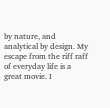by nature, and analytical by design. My escape from the riff raff of everyday life is a great movie. I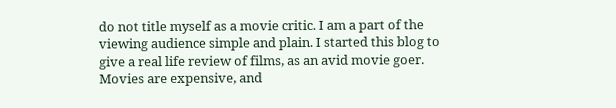do not title myself as a movie critic. I am a part of the viewing audience simple and plain. I started this blog to give a real life review of films, as an avid movie goer. Movies are expensive, and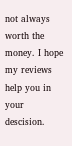not always worth the money. I hope my reviews help you in your descision.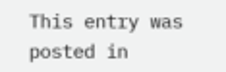This entry was posted in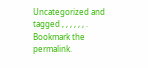Uncategorized and tagged , , , , , , . Bookmark the permalink.